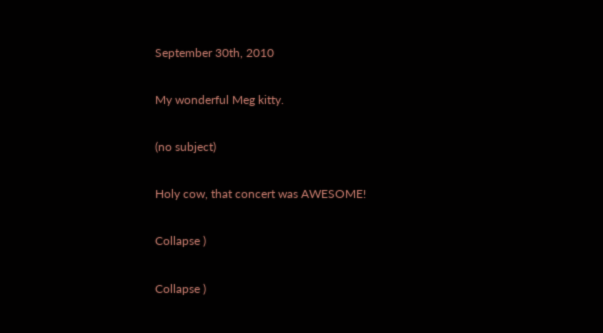September 30th, 2010

My wonderful Meg kitty.

(no subject)

Holy cow, that concert was AWESOME!

Collapse )

Collapse )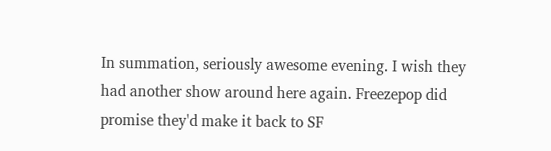In summation, seriously awesome evening. I wish they had another show around here again. Freezepop did promise they'd make it back to SF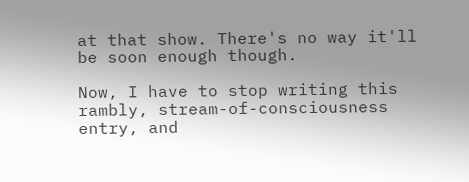at that show. There's no way it'll be soon enough though.

Now, I have to stop writing this rambly, stream-of-consciousness entry, and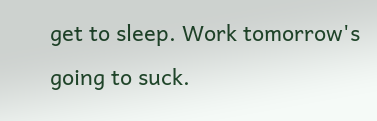get to sleep. Work tomorrow's going to suck.